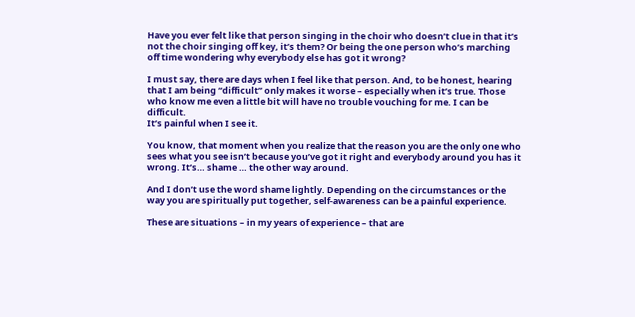Have you ever felt like that person singing in the choir who doesn’t clue in that it’s not the choir singing off key, it’s them? Or being the one person who’s marching off time wondering why everybody else has got it wrong?

I must say, there are days when I feel like that person. And, to be honest, hearing that I am being “difficult” only makes it worse – especially when it’s true. Those who know me even a little bit will have no trouble vouching for me. I can be difficult.
It’s painful when I see it.

You know, that moment when you realize that the reason you are the only one who sees what you see isn’t because you’ve got it right and everybody around you has it wrong. It’s… shame … the other way around.

And I don’t use the word shame lightly. Depending on the circumstances or the way you are spiritually put together, self-awareness can be a painful experience.

These are situations – in my years of experience – that are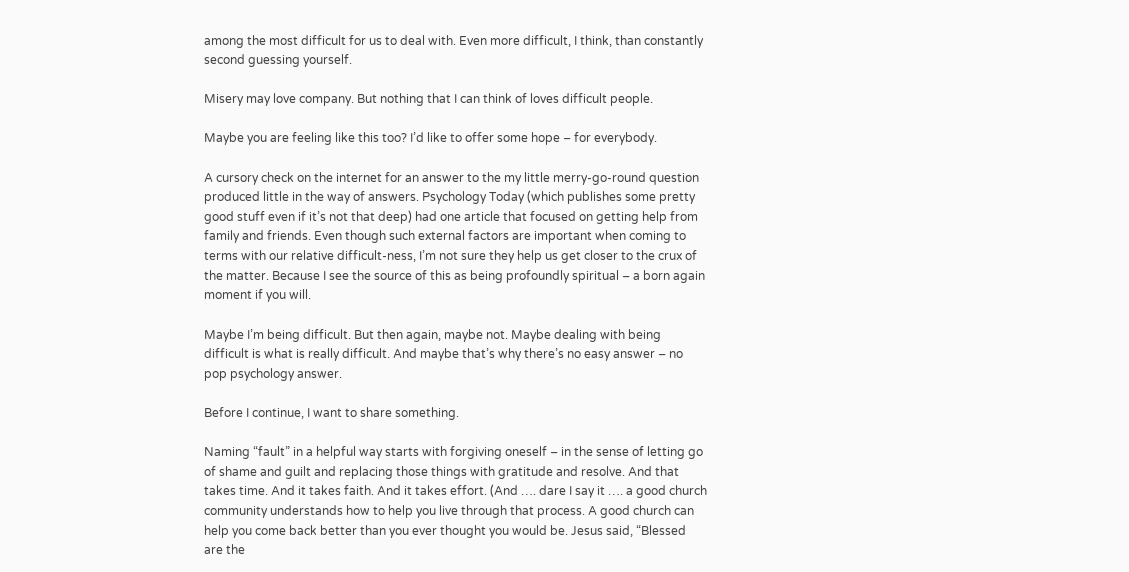among the most difficult for us to deal with. Even more difficult, I think, than constantly second guessing yourself.

Misery may love company. But nothing that I can think of loves difficult people.

Maybe you are feeling like this too? I’d like to offer some hope – for everybody.

A cursory check on the internet for an answer to the my little merry-go-round question produced little in the way of answers. Psychology Today (which publishes some pretty good stuff even if it’s not that deep) had one article that focused on getting help from family and friends. Even though such external factors are important when coming to terms with our relative difficult-ness, I’m not sure they help us get closer to the crux of the matter. Because I see the source of this as being profoundly spiritual – a born again moment if you will.

Maybe I’m being difficult. But then again, maybe not. Maybe dealing with being difficult is what is really difficult. And maybe that’s why there’s no easy answer – no pop psychology answer.

Before I continue, I want to share something.

Naming “fault” in a helpful way starts with forgiving oneself – in the sense of letting go of shame and guilt and replacing those things with gratitude and resolve. And that takes time. And it takes faith. And it takes effort. (And …. dare I say it …. a good church community understands how to help you live through that process. A good church can help you come back better than you ever thought you would be. Jesus said, “Blessed are the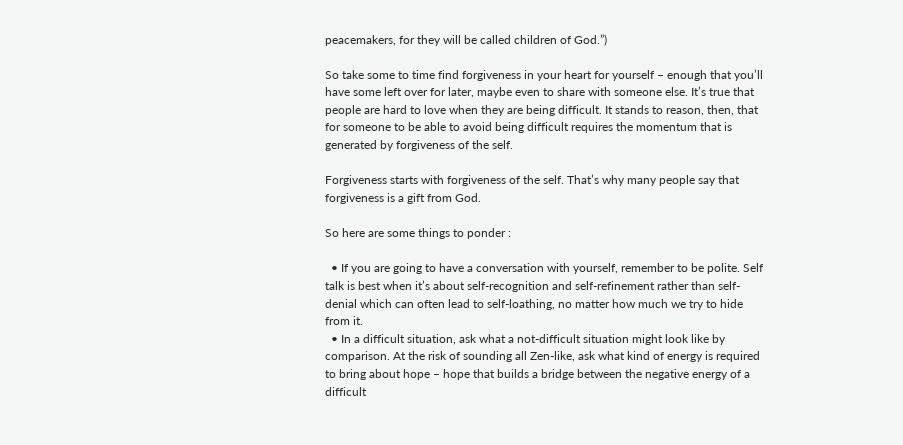peacemakers, for they will be called children of God.”)

So take some to time find forgiveness in your heart for yourself – enough that you’ll have some left over for later, maybe even to share with someone else. It’s true that people are hard to love when they are being difficult. It stands to reason, then, that for someone to be able to avoid being difficult requires the momentum that is generated by forgiveness of the self.

Forgiveness starts with forgiveness of the self. That’s why many people say that forgiveness is a gift from God.

So here are some things to ponder :

  • If you are going to have a conversation with yourself, remember to be polite. Self talk is best when it’s about self-recognition and self-refinement rather than self-denial which can often lead to self-loathing, no matter how much we try to hide from it.
  • In a difficult situation, ask what a not-difficult situation might look like by comparison. At the risk of sounding all Zen-like, ask what kind of energy is required to bring about hope – hope that builds a bridge between the negative energy of a difficult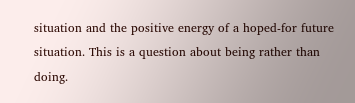situation and the positive energy of a hoped-for future situation. This is a question about being rather than doing.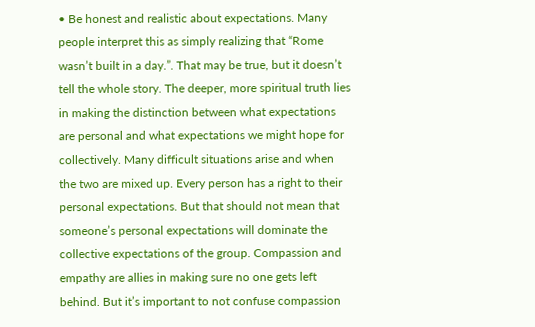• Be honest and realistic about expectations. Many people interpret this as simply realizing that “Rome wasn’t built in a day.”. That may be true, but it doesn’t tell the whole story. The deeper, more spiritual truth lies in making the distinction between what expectations are personal and what expectations we might hope for collectively. Many difficult situations arise and when the two are mixed up. Every person has a right to their personal expectations. But that should not mean that someone’s personal expectations will dominate the collective expectations of the group. Compassion and empathy are allies in making sure no one gets left behind. But it’s important to not confuse compassion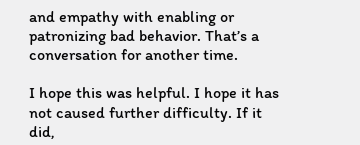and empathy with enabling or patronizing bad behavior. That’s a conversation for another time.

I hope this was helpful. I hope it has not caused further difficulty. If it did,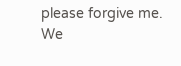please forgive me. We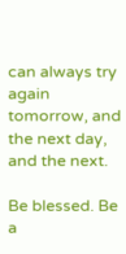can always try again tomorrow, and the next day, and the next.

Be blessed. Be a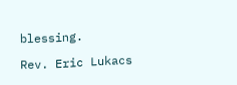blessing.

Rev. Eric Lukacs